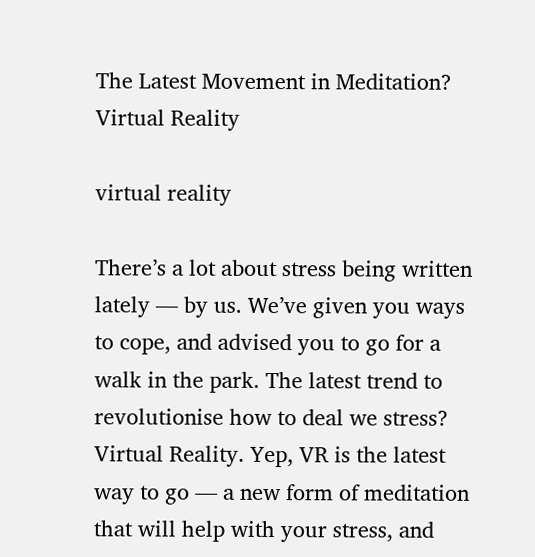The Latest Movement in Meditation? Virtual Reality

virtual reality

There’s a lot about stress being written lately — by us. We’ve given you ways to cope, and advised you to go for a walk in the park. The latest trend to revolutionise how to deal we stress? Virtual Reality. Yep, VR is the latest way to go — a new form of meditation that will help with your stress, and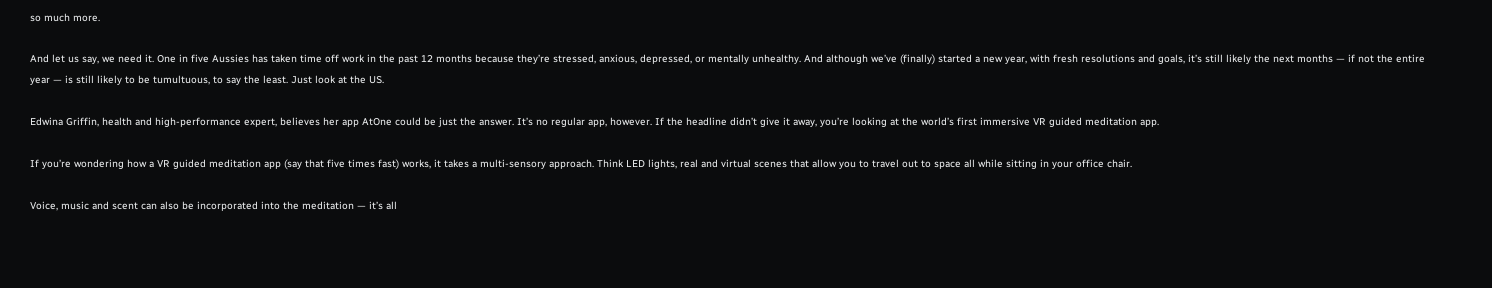so much more.

And let us say, we need it. One in five Aussies has taken time off work in the past 12 months because they’re stressed, anxious, depressed, or mentally unhealthy. And although we’ve (finally) started a new year, with fresh resolutions and goals, it’s still likely the next months — if not the entire year — is still likely to be tumultuous, to say the least. Just look at the US.

Edwina Griffin, health and high-performance expert, believes her app AtOne could be just the answer. It’s no regular app, however. If the headline didn’t give it away, you’re looking at the world’s first immersive VR guided meditation app.

If you’re wondering how a VR guided meditation app (say that five times fast) works, it takes a multi-sensory approach. Think LED lights, real and virtual scenes that allow you to travel out to space all while sitting in your office chair.

Voice, music and scent can also be incorporated into the meditation — it’s all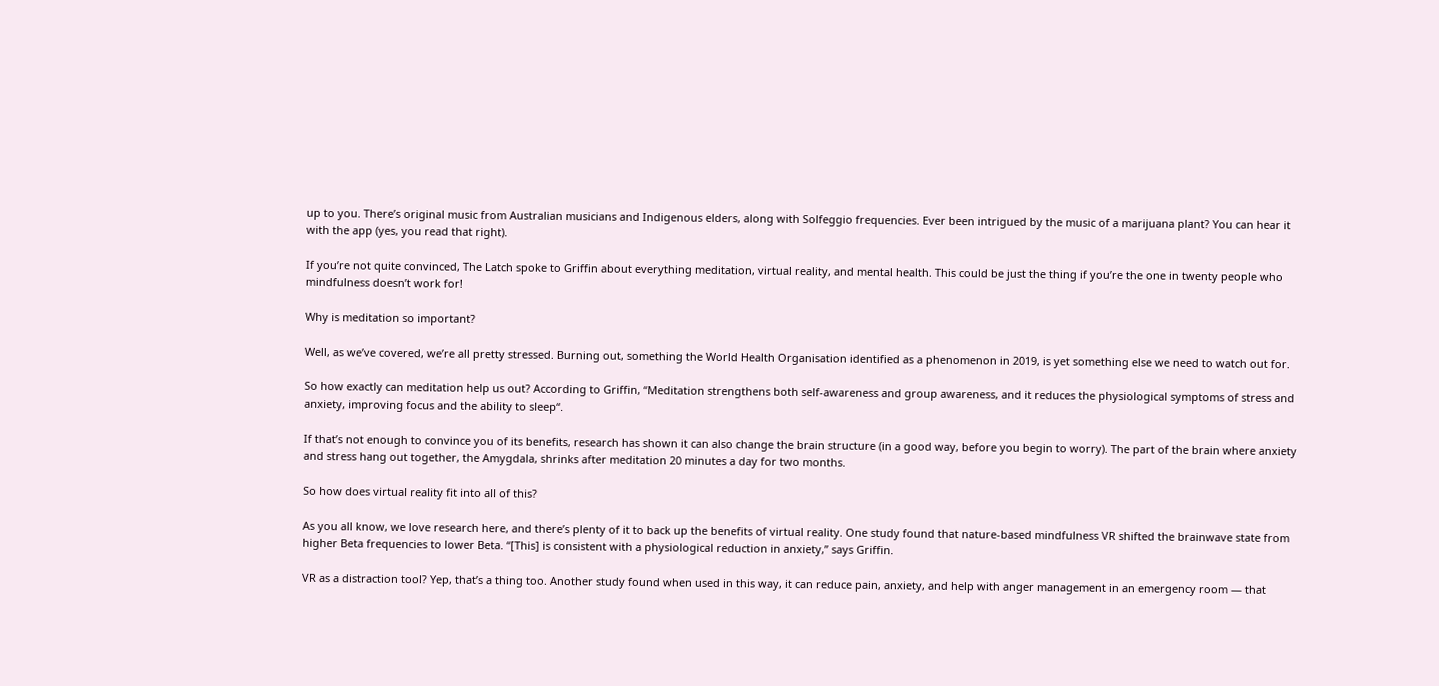up to you. There’s original music from Australian musicians and Indigenous elders, along with Solfeggio frequencies. Ever been intrigued by the music of a marijuana plant? You can hear it with the app (yes, you read that right).

If you’re not quite convinced, The Latch spoke to Griffin about everything meditation, virtual reality, and mental health. This could be just the thing if you’re the one in twenty people who mindfulness doesn’t work for!

Why is meditation so important?

Well, as we’ve covered, we’re all pretty stressed. Burning out, something the World Health Organisation identified as a phenomenon in 2019, is yet something else we need to watch out for.

So how exactly can meditation help us out? According to Griffin, “Meditation strengthens both self-awareness and group awareness, and it reduces the physiological symptoms of stress and anxiety, improving focus and the ability to sleep“.

If that’s not enough to convince you of its benefits, research has shown it can also change the brain structure (in a good way, before you begin to worry). The part of the brain where anxiety and stress hang out together, the Amygdala, shrinks after meditation 20 minutes a day for two months.

So how does virtual reality fit into all of this?

As you all know, we love research here, and there’s plenty of it to back up the benefits of virtual reality. One study found that nature-based mindfulness VR shifted the brainwave state from higher Beta frequencies to lower Beta. “[This] is consistent with a physiological reduction in anxiety,” says Griffin.

VR as a distraction tool? Yep, that’s a thing too. Another study found when used in this way, it can reduce pain, anxiety, and help with anger management in an emergency room — that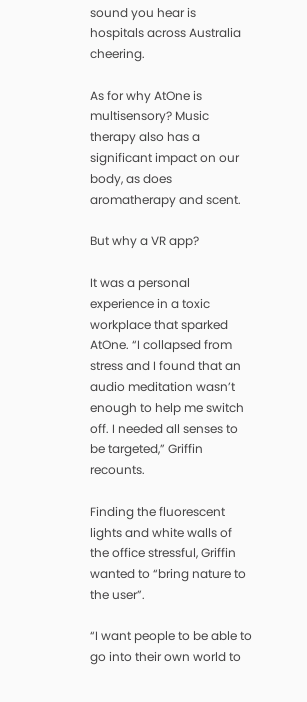sound you hear is hospitals across Australia cheering.

As for why AtOne is multisensory? Music therapy also has a significant impact on our body, as does aromatherapy and scent.

But why a VR app?

It was a personal experience in a toxic workplace that sparked AtOne. “I collapsed from stress and I found that an audio meditation wasn’t enough to help me switch off. I needed all senses to be targeted,” Griffin recounts.

Finding the fluorescent lights and white walls of the office stressful, Griffin wanted to “bring nature to the user”.

“I want people to be able to go into their own world to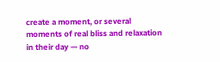create a moment, or several moments of real bliss and relaxation in their day — no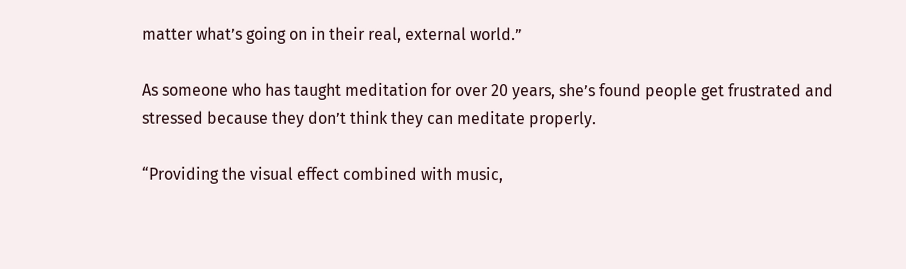matter what’s going on in their real, external world.”

As someone who has taught meditation for over 20 years, she’s found people get frustrated and stressed because they don’t think they can meditate properly.

“Providing the visual effect combined with music,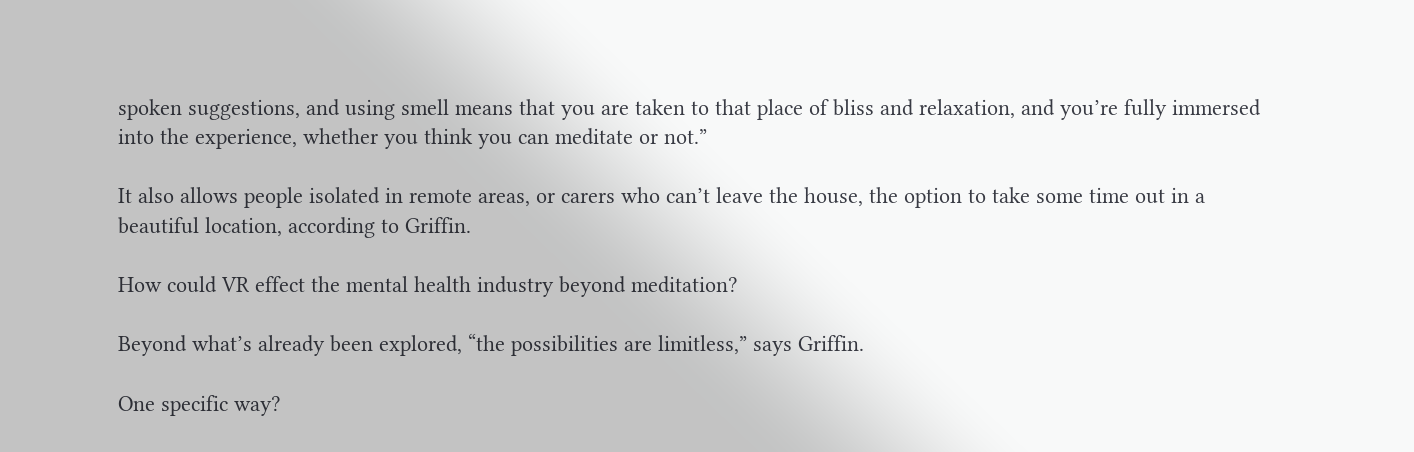spoken suggestions, and using smell means that you are taken to that place of bliss and relaxation, and you’re fully immersed into the experience, whether you think you can meditate or not.”

It also allows people isolated in remote areas, or carers who can’t leave the house, the option to take some time out in a beautiful location, according to Griffin.

How could VR effect the mental health industry beyond meditation?

Beyond what’s already been explored, “the possibilities are limitless,” says Griffin.

One specific way?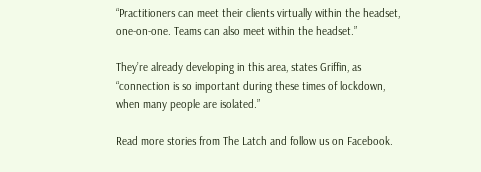“Practitioners can meet their clients virtually within the headset, one-on-one. Teams can also meet within the headset.”

They’re already developing in this area, states Griffin, as “connection is so important during these times of lockdown, when many people are isolated.”

Read more stories from The Latch and follow us on Facebook.